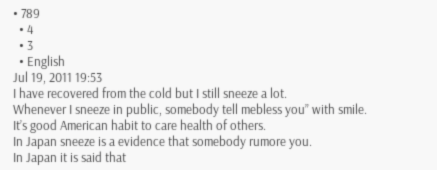• 789
  • 4
  • 3
  • English
Jul 19, 2011 19:53
I have recovered from the cold but I still sneeze a lot.
Whenever I sneeze in public, somebody tell mebless you” with smile.
It’s good American habit to care health of others.
In Japan sneeze is a evidence that somebody rumore you.
In Japan it is said that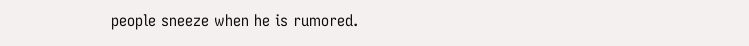people sneeze when he is rumored.